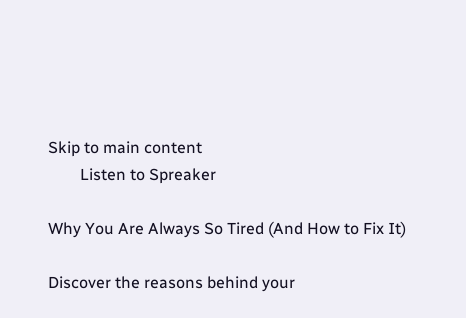Skip to main content
        Listen to Spreaker

Why You Are Always So Tired (And How to Fix It)

Discover the reasons behind your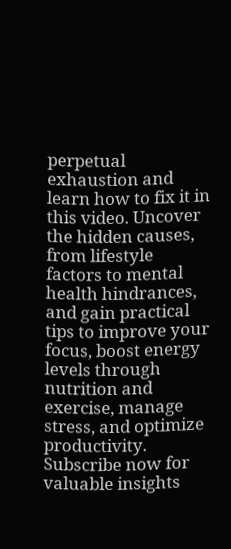perpetual exhaustion and learn how to fix it in this video. Uncover the hidden causes, from lifestyle factors to mental health hindrances, and gain practical tips to improve your focus, boost energy levels through nutrition and exercise, manage stress, and optimize productivity. Subscribe now for valuable insights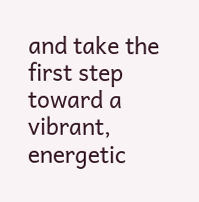and take the first step toward a vibrant, energetic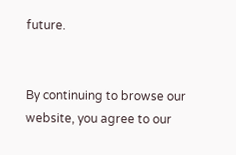future.


By continuing to browse our website, you agree to our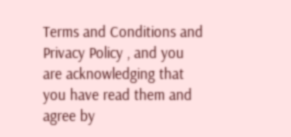Terms and Conditions and Privacy Policy , and you are acknowledging that you have read them and agree by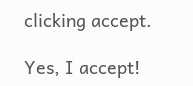clicking accept.

Yes, I accept!